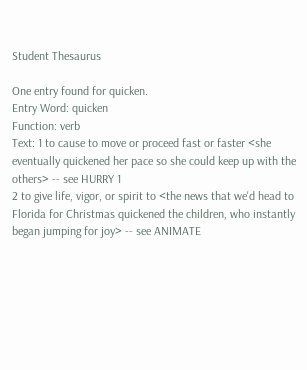Student Thesaurus

One entry found for quicken.
Entry Word: quicken
Function: verb
Text: 1 to cause to move or proceed fast or faster <she eventually quickened her pace so she could keep up with the others> -- see HURRY 1
2 to give life, vigor, or spirit to <the news that we'd head to Florida for Christmas quickened the children, who instantly began jumping for joy> -- see ANIMATE